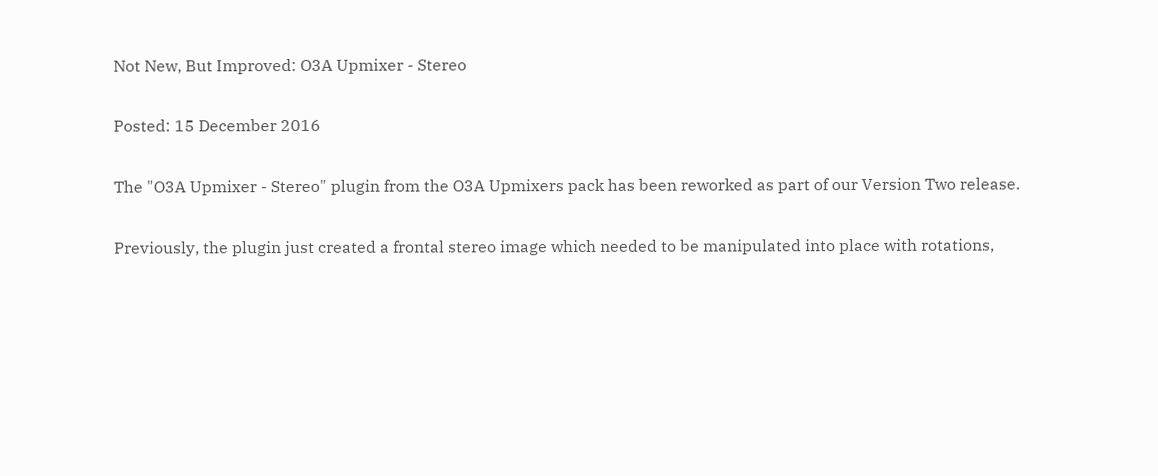Not New, But Improved: O3A Upmixer - Stereo

Posted: 15 December 2016

The "O3A Upmixer - Stereo" plugin from the O3A Upmixers pack has been reworked as part of our Version Two release.

Previously, the plugin just created a frontal stereo image which needed to be manipulated into place with rotations,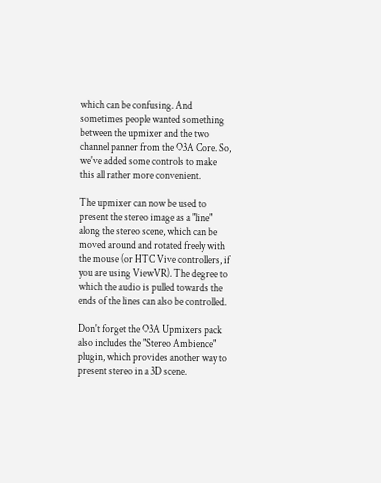which can be confusing. And sometimes people wanted something between the upmixer and the two channel panner from the O3A Core. So, we've added some controls to make this all rather more convenient.

The upmixer can now be used to present the stereo image as a "line" along the stereo scene, which can be moved around and rotated freely with the mouse (or HTC Vive controllers, if you are using ViewVR). The degree to which the audio is pulled towards the ends of the lines can also be controlled.

Don't forget the O3A Upmixers pack also includes the "Stereo Ambience" plugin, which provides another way to present stereo in a 3D scene.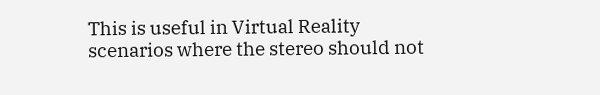This is useful in Virtual Reality scenarios where the stereo should not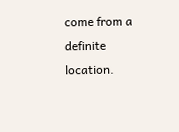come from a definite location.